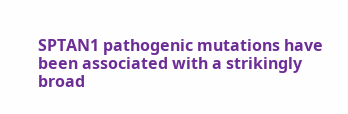SPTAN1 pathogenic mutations have been associated with a strikingly broad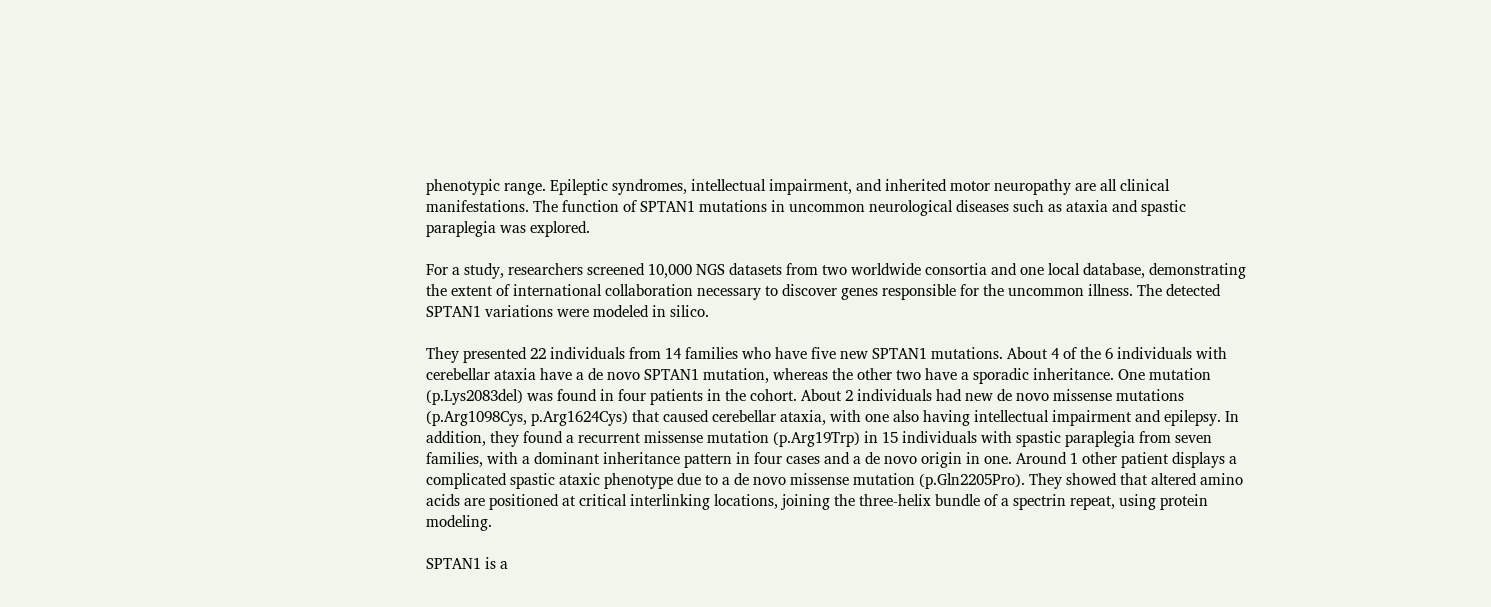phenotypic range. Epileptic syndromes, intellectual impairment, and inherited motor neuropathy are all clinical manifestations. The function of SPTAN1 mutations in uncommon neurological diseases such as ataxia and spastic paraplegia was explored.

For a study, researchers screened 10,000 NGS datasets from two worldwide consortia and one local database, demonstrating the extent of international collaboration necessary to discover genes responsible for the uncommon illness. The detected SPTAN1 variations were modeled in silico.

They presented 22 individuals from 14 families who have five new SPTAN1 mutations. About 4 of the 6 individuals with cerebellar ataxia have a de novo SPTAN1 mutation, whereas the other two have a sporadic inheritance. One mutation (p.Lys2083del) was found in four patients in the cohort. About 2 individuals had new de novo missense mutations (p.Arg1098Cys, p.Arg1624Cys) that caused cerebellar ataxia, with one also having intellectual impairment and epilepsy. In addition, they found a recurrent missense mutation (p.Arg19Trp) in 15 individuals with spastic paraplegia from seven families, with a dominant inheritance pattern in four cases and a de novo origin in one. Around 1 other patient displays a complicated spastic ataxic phenotype due to a de novo missense mutation (p.Gln2205Pro). They showed that altered amino acids are positioned at critical interlinking locations, joining the three-helix bundle of a spectrin repeat, using protein modeling.

SPTAN1 is a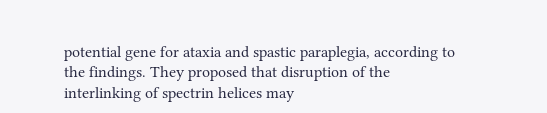potential gene for ataxia and spastic paraplegia, according to the findings. They proposed that disruption of the interlinking of spectrin helices may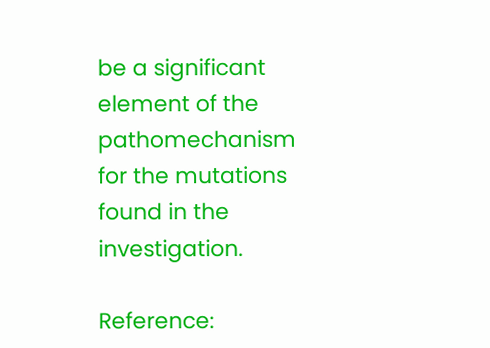be a significant element of the pathomechanism for the mutations found in the investigation.

Reference: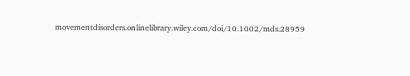movementdisorders.onlinelibrary.wiley.com/doi/10.1002/mds.28959